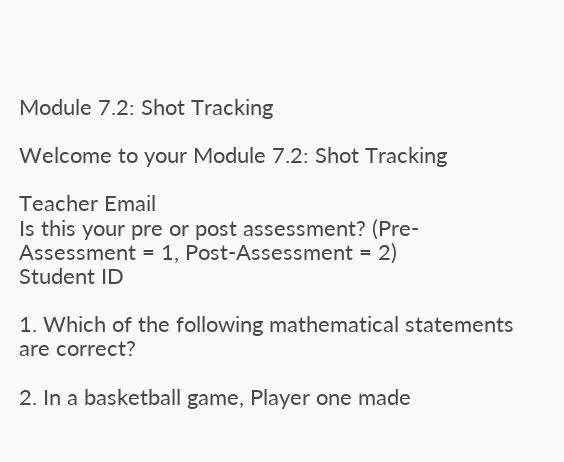Module 7.2: Shot Tracking

Welcome to your Module 7.2: Shot Tracking

Teacher Email
Is this your pre or post assessment? (Pre-Assessment = 1, Post-Assessment = 2)
Student ID

1. Which of the following mathematical statements are correct?

2. In a basketball game, Player one made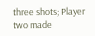three shots; Player two made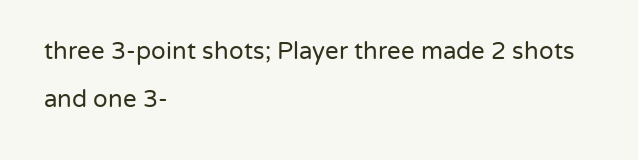three 3-point shots; Player three made 2 shots and one 3-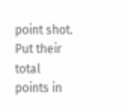point shot. Put their total points in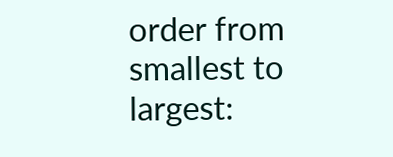order from smallest to largest: